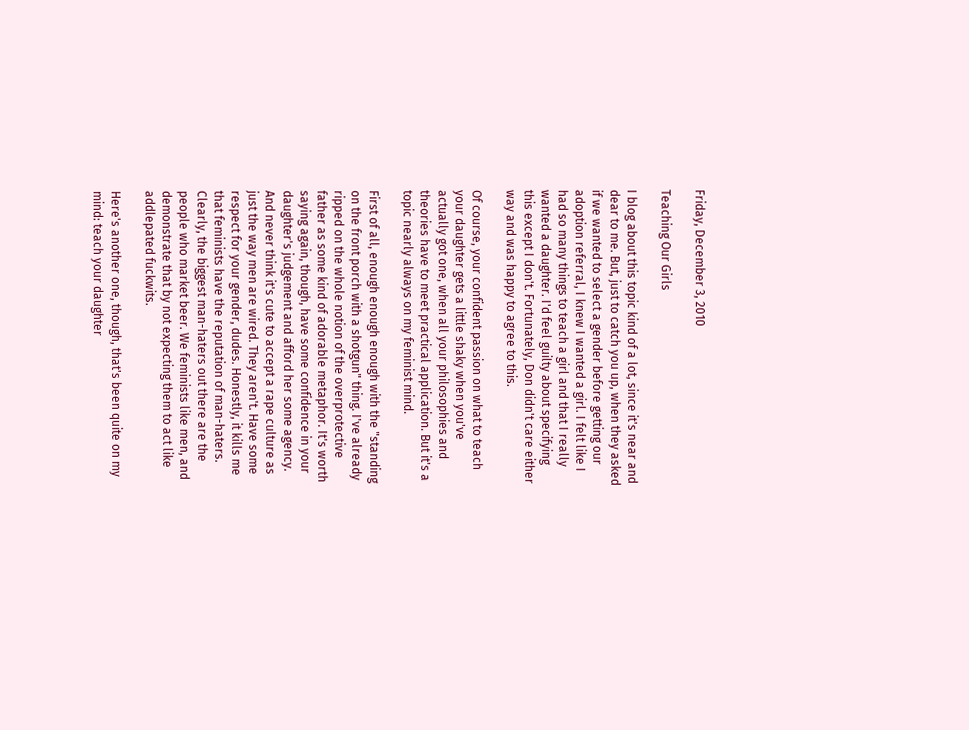Friday, December 3, 2010

Teaching Our Girls

I blog about this topic kind of a lot, since it's near and dear to me. But, just to catch you up, when they asked if we wanted to select a gender before getting our adoption referral, I knew I wanted a girl. I felt like I had so many things to teach a girl and that I really wanted a daughter. I'd feel guilty about specifying this except I don't. Fortunately, Don didn't care either way and was happy to agree to this.

Of course, your confident passion on what to teach your daughter gets a little shaky when you've actually got one, when all your philosophies and theories have to meet practical application. But it's a topic nearly always on my feminist mind.

First of all, enough enough enough with the "standing on the front porch with a shotgun" thing. I've already ripped on the whole notion of the overprotective father as some kind of adorable metaphor. It's worth saying again, though, have some confidence in your daughter's judgement and afford her some agency. And never think it's cute to accept a rape culture as just the way men are wired. They aren't. Have some respect for your gender, dudes. Honestly, it kills me that feminists have the reputation of man-haters. Clearly, the biggest man-haters out there are the people who market beer. We feminists like men, and demonstrate that by not expecting them to act like addlepated fuckwits.

Here's another one, though, that's been quite on my mind: teach your daughter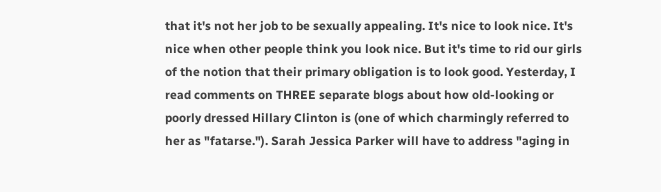that it's not her job to be sexually appealing. It's nice to look nice. It's nice when other people think you look nice. But it's time to rid our girls of the notion that their primary obligation is to look good. Yesterday, I read comments on THREE separate blogs about how old-looking or poorly dressed Hillary Clinton is (one of which charmingly referred to her as "fatarse."). Sarah Jessica Parker will have to address "aging in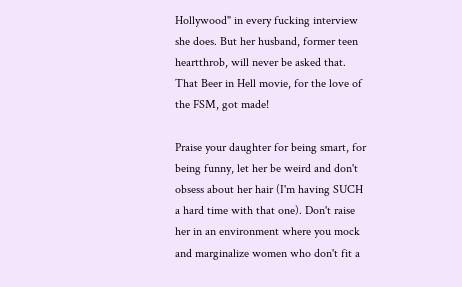Hollywood" in every fucking interview she does. But her husband, former teen heartthrob, will never be asked that. That Beer in Hell movie, for the love of the FSM, got made!

Praise your daughter for being smart, for being funny, let her be weird and don't obsess about her hair (I'm having SUCH a hard time with that one). Don't raise her in an environment where you mock and marginalize women who don't fit a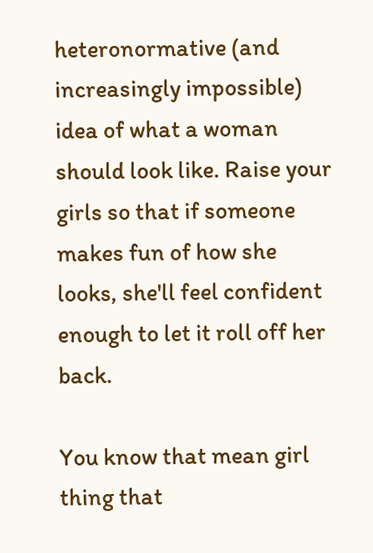heteronormative (and increasingly impossible) idea of what a woman should look like. Raise your girls so that if someone makes fun of how she looks, she'll feel confident enough to let it roll off her back.

You know that mean girl thing that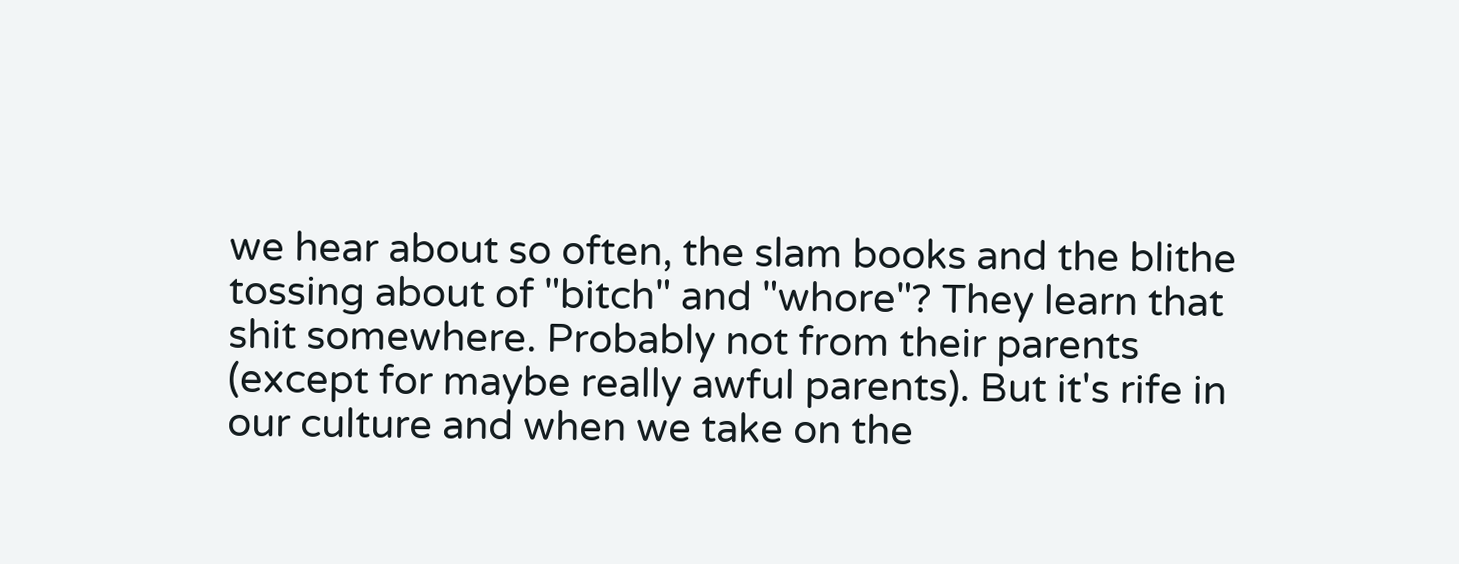we hear about so often, the slam books and the blithe tossing about of "bitch" and "whore"? They learn that shit somewhere. Probably not from their parents (except for maybe really awful parents). But it's rife in our culture and when we take on the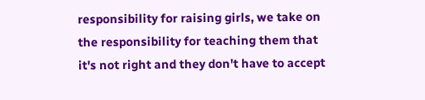responsibility for raising girls, we take on the responsibility for teaching them that it's not right and they don't have to accept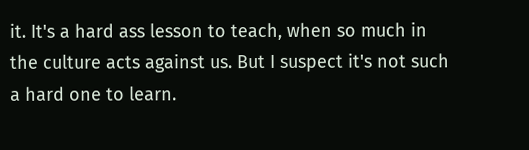it. It's a hard ass lesson to teach, when so much in the culture acts against us. But I suspect it's not such a hard one to learn.